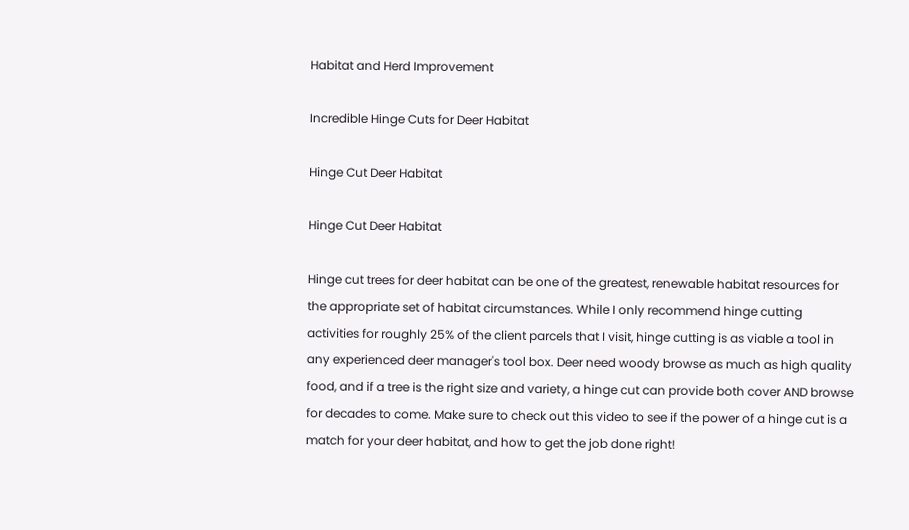Habitat and Herd Improvement

Incredible Hinge Cuts for Deer Habitat

Hinge Cut Deer Habitat

Hinge Cut Deer Habitat

Hinge cut trees for deer habitat can be one of the greatest, renewable habitat resources for the appropriate set of habitat circumstances. While I only recommend hinge cutting activities for roughly 25% of the client parcels that I visit, hinge cutting is as viable a tool in any experienced deer manager's tool box. Deer need woody browse as much as high quality food, and if a tree is the right size and variety, a hinge cut can provide both cover AND browse for decades to come. Make sure to check out this video to see if the power of a hinge cut is a match for your deer habitat, and how to get the job done right!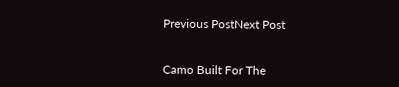Previous PostNext Post


Camo Built For The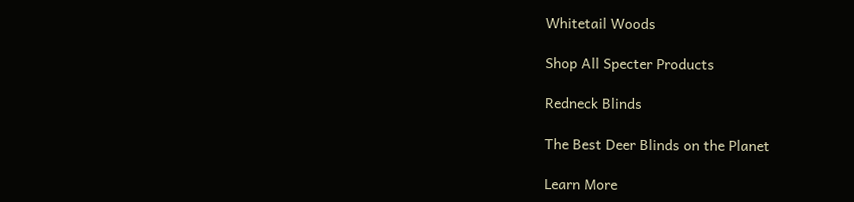Whitetail Woods

Shop All Specter Products

Redneck Blinds

The Best Deer Blinds on the Planet

Learn More